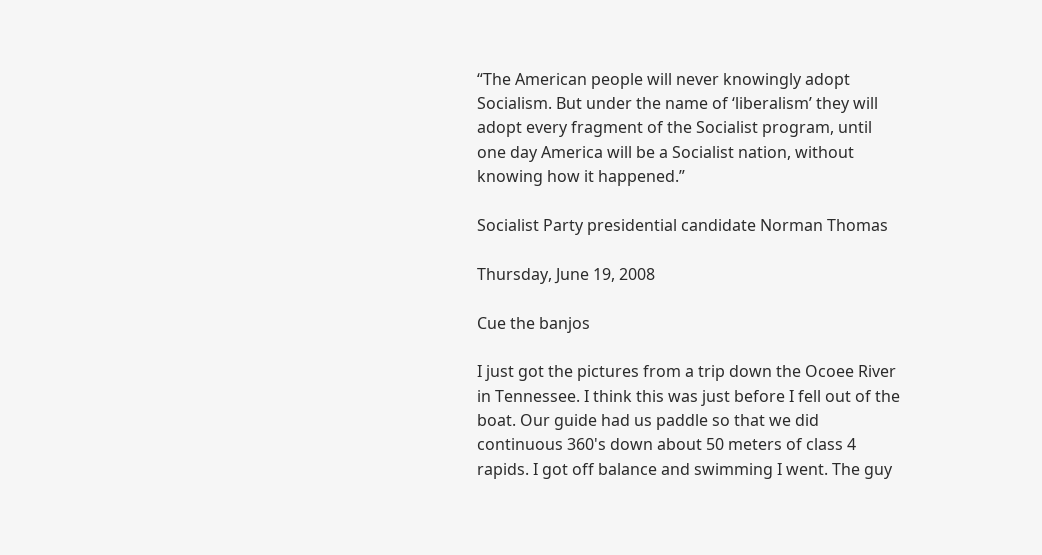“The American people will never knowingly adopt Socialism. But under the name of ‘liberalism’ they will adopt every fragment of the Socialist program, until one day America will be a Socialist nation, without knowing how it happened.”

Socialist Party presidential candidate Norman Thomas

Thursday, June 19, 2008

Cue the banjos

I just got the pictures from a trip down the Ocoee River in Tennessee. I think this was just before I fell out of the boat. Our guide had us paddle so that we did continuous 360's down about 50 meters of class 4 rapids. I got off balance and swimming I went. The guy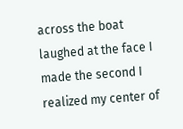across the boat laughed at the face I made the second I realized my center of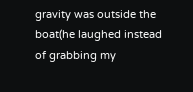gravity was outside the boat(he laughed instead of grabbing my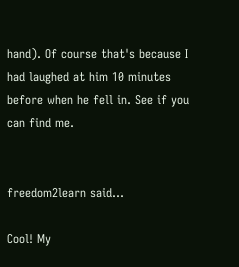hand). Of course that's because I had laughed at him 10 minutes before when he fell in. See if you can find me.


freedom2learn said...

Cool! My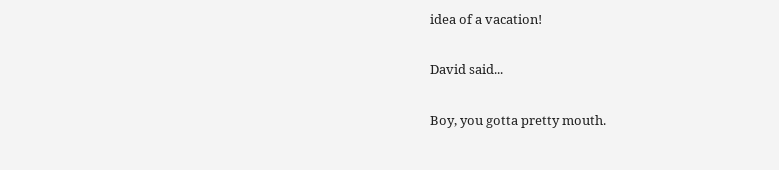idea of a vacation!

David said...

Boy, you gotta pretty mouth.